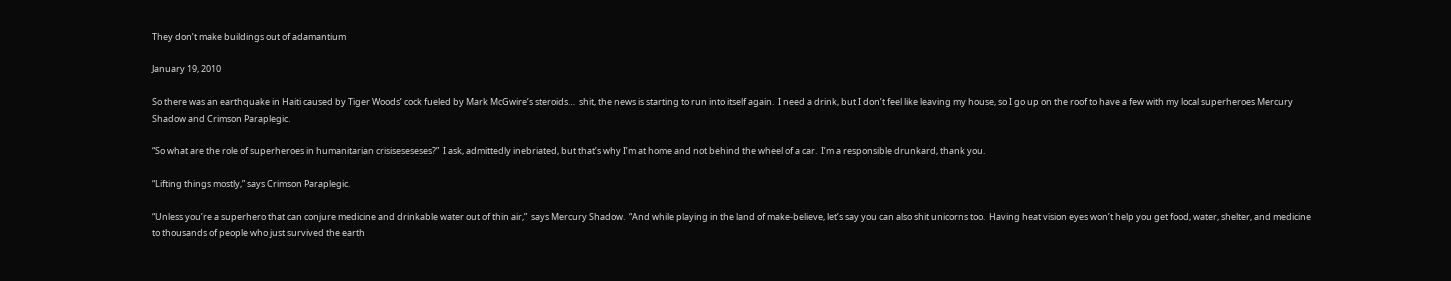They don’t make buildings out of adamantium

January 19, 2010

So there was an earthquake in Haiti caused by Tiger Woods’ cock fueled by Mark McGwire’s steroids…  shit, the news is starting to run into itself again.  I need a drink, but I don’t feel like leaving my house, so I go up on the roof to have a few with my local superheroes Mercury Shadow and Crimson Paraplegic.

“So what are the role of superheroes in humanitarian crisiseseseses?”  I ask, admittedly inebriated, but that’s why I’m at home and not behind the wheel of a car.  I’m a responsible drunkard, thank you.

“Lifting things mostly,” says Crimson Paraplegic.

“Unless you’re a superhero that can conjure medicine and drinkable water out of thin air,”  says Mercury Shadow.  “And while playing in the land of make-believe, let’s say you can also shit unicorns too.  Having heat vision eyes won’t help you get food, water, shelter, and medicine to thousands of people who just survived the earth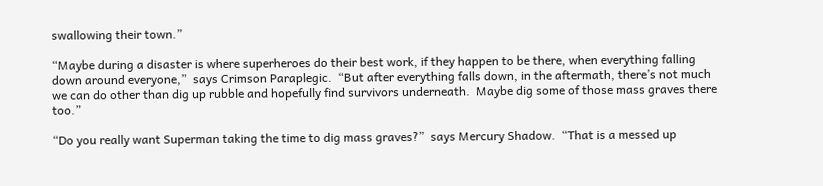swallowing their town.”

“Maybe during a disaster is where superheroes do their best work, if they happen to be there, when everything falling down around everyone,”  says Crimson Paraplegic.  “But after everything falls down, in the aftermath, there’s not much we can do other than dig up rubble and hopefully find survivors underneath.  Maybe dig some of those mass graves there too.”

“Do you really want Superman taking the time to dig mass graves?”  says Mercury Shadow.  “That is a messed up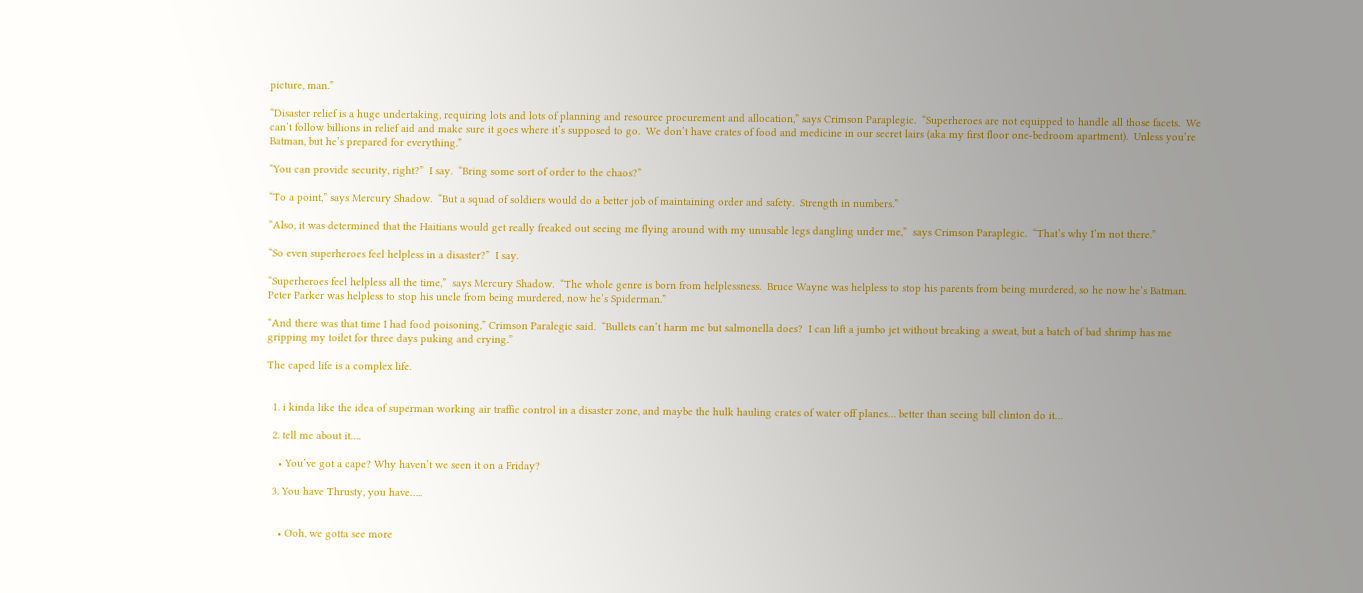picture, man.”

“Disaster relief is a huge undertaking, requiring lots and lots of planning and resource procurement and allocation,” says Crimson Paraplegic.  “Superheroes are not equipped to handle all those facets.  We can’t follow billions in relief aid and make sure it goes where it’s supposed to go.  We don’t have crates of food and medicine in our secret lairs (aka my first floor one-bedroom apartment).  Unless you’re Batman, but he’s prepared for everything.”

“You can provide security, right?”  I say.  “Bring some sort of order to the chaos?”

“To a point,” says Mercury Shadow.  “But a squad of soldiers would do a better job of maintaining order and safety.  Strength in numbers.”

“Also, it was determined that the Haitians would get really freaked out seeing me flying around with my unusable legs dangling under me,”  says Crimson Paraplegic.  “That’s why I’m not there.”

“So even superheroes feel helpless in a disaster?”  I say.

“Superheroes feel helpless all the time,”  says Mercury Shadow.  “The whole genre is born from helplessness.  Bruce Wayne was helpless to stop his parents from being murdered, so he now he’s Batman.  Peter Parker was helpless to stop his uncle from being murdered, now he’s Spiderman.”

“And there was that time I had food poisoning,” Crimson Paralegic said.  “Bullets can’t harm me but salmonella does?  I can lift a jumbo jet without breaking a sweat, but a batch of bad shrimp has me gripping my toilet for three days puking and crying.”

The caped life is a complex life.


  1. i kinda like the idea of superman working air traffic control in a disaster zone, and maybe the hulk hauling crates of water off planes… better than seeing bill clinton do it…

  2. tell me about it….

    • You’ve got a cape? Why haven’t we seen it on a Friday?

  3. You have Thrusty, you have…..


    • Ooh, we gotta see more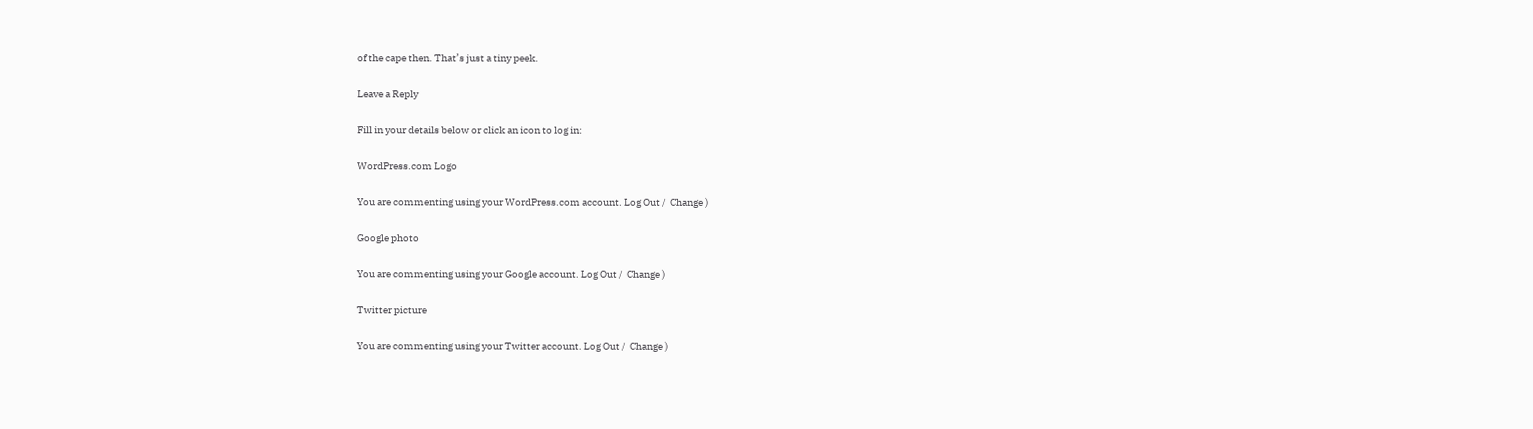of the cape then. That’s just a tiny peek.

Leave a Reply

Fill in your details below or click an icon to log in:

WordPress.com Logo

You are commenting using your WordPress.com account. Log Out /  Change )

Google photo

You are commenting using your Google account. Log Out /  Change )

Twitter picture

You are commenting using your Twitter account. Log Out /  Change )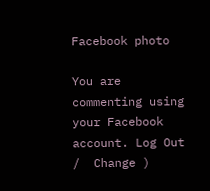Facebook photo

You are commenting using your Facebook account. Log Out /  Change )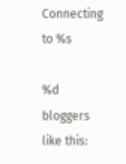Connecting to %s

%d bloggers like this: